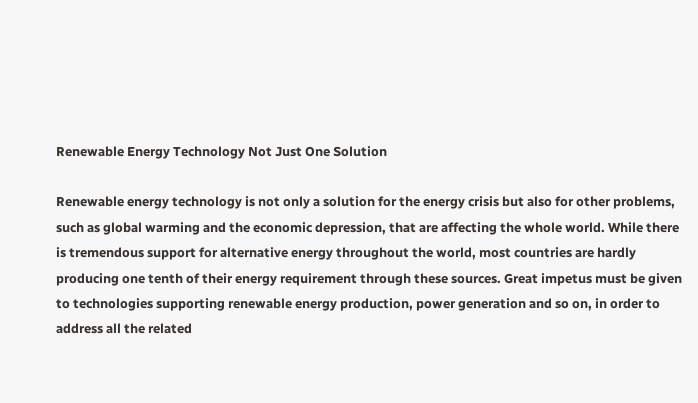Renewable Energy Technology Not Just One Solution

Renewable energy technology is not only a solution for the energy crisis but also for other problems, such as global warming and the economic depression, that are affecting the whole world. While there is tremendous support for alternative energy throughout the world, most countries are hardly producing one tenth of their energy requirement through these sources. Great impetus must be given to technologies supporting renewable energy production, power generation and so on, in order to address all the related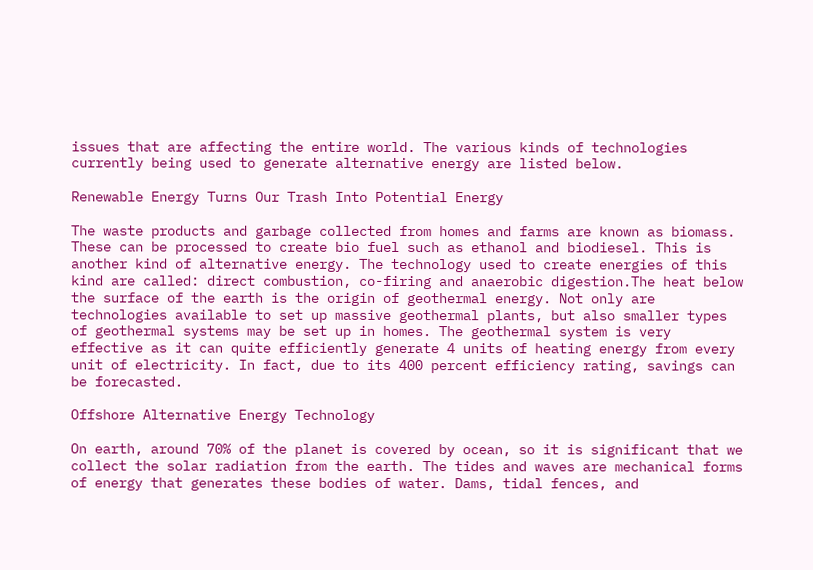issues that are affecting the entire world. The various kinds of technologies currently being used to generate alternative energy are listed below.

Renewable Energy Turns Our Trash Into Potential Energy

The waste products and garbage collected from homes and farms are known as biomass. These can be processed to create bio fuel such as ethanol and biodiesel. This is another kind of alternative energy. The technology used to create energies of this kind are called: direct combustion, co-firing and anaerobic digestion.The heat below the surface of the earth is the origin of geothermal energy. Not only are technologies available to set up massive geothermal plants, but also smaller types of geothermal systems may be set up in homes. The geothermal system is very effective as it can quite efficiently generate 4 units of heating energy from every unit of electricity. In fact, due to its 400 percent efficiency rating, savings can be forecasted.

Offshore Alternative Energy Technology

On earth, around 70% of the planet is covered by ocean, so it is significant that we collect the solar radiation from the earth. The tides and waves are mechanical forms of energy that generates these bodies of water. Dams, tidal fences, and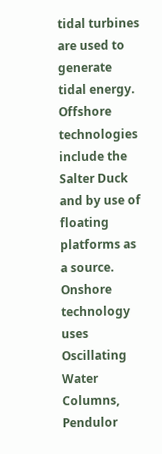tidal turbines are used to generate tidal energy. Offshore technologies include the Salter Duck and by use of floating platforms as a source. Onshore technology uses Oscillating Water Columns, Pendulor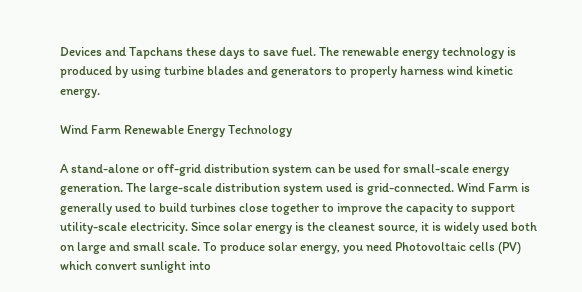Devices and Tapchans these days to save fuel. The renewable energy technology is produced by using turbine blades and generators to properly harness wind kinetic energy.

Wind Farm Renewable Energy Technology

A stand-alone or off-grid distribution system can be used for small-scale energy generation. The large-scale distribution system used is grid-connected. Wind Farm is generally used to build turbines close together to improve the capacity to support utility-scale electricity. Since solar energy is the cleanest source, it is widely used both on large and small scale. To produce solar energy, you need Photovoltaic cells (PV) which convert sunlight into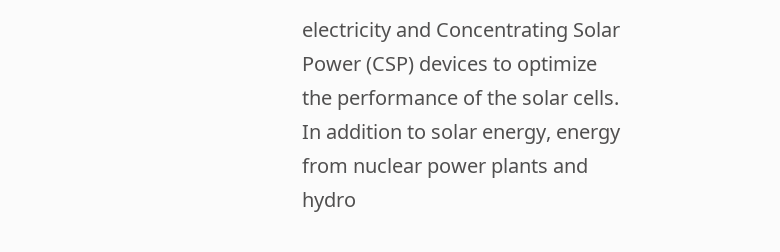electricity and Concentrating Solar Power (CSP) devices to optimize the performance of the solar cells. In addition to solar energy, energy from nuclear power plants and hydro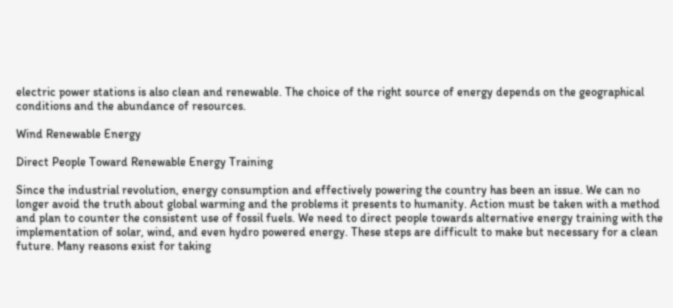electric power stations is also clean and renewable. The choice of the right source of energy depends on the geographical conditions and the abundance of resources.

Wind Renewable Energy

Direct People Toward Renewable Energy Training

Since the industrial revolution, energy consumption and effectively powering the country has been an issue. We can no longer avoid the truth about global warming and the problems it presents to humanity. Action must be taken with a method and plan to counter the consistent use of fossil fuels. We need to direct people towards alternative energy training with the implementation of solar, wind, and even hydro powered energy. These steps are difficult to make but necessary for a clean future. Many reasons exist for taking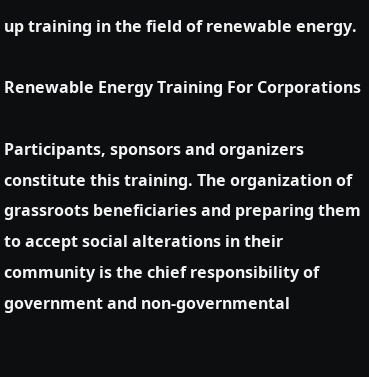up training in the field of renewable energy.

Renewable Energy Training For Corporations

Participants, sponsors and organizers constitute this training. The organization of grassroots beneficiaries and preparing them to accept social alterations in their community is the chief responsibility of government and non-governmental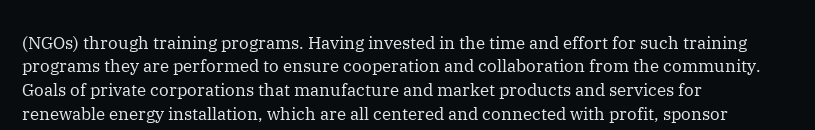(NGOs) through training programs. Having invested in the time and effort for such training programs they are performed to ensure cooperation and collaboration from the community. Goals of private corporations that manufacture and market products and services for renewable energy installation, which are all centered and connected with profit, sponsor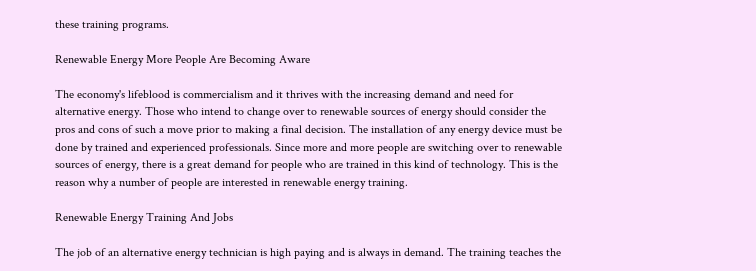these training programs.

Renewable Energy More People Are Becoming Aware

The economy's lifeblood is commercialism and it thrives with the increasing demand and need for alternative energy. Those who intend to change over to renewable sources of energy should consider the pros and cons of such a move prior to making a final decision. The installation of any energy device must be done by trained and experienced professionals. Since more and more people are switching over to renewable sources of energy, there is a great demand for people who are trained in this kind of technology. This is the reason why a number of people are interested in renewable energy training.

Renewable Energy Training And Jobs

The job of an alternative energy technician is high paying and is always in demand. The training teaches the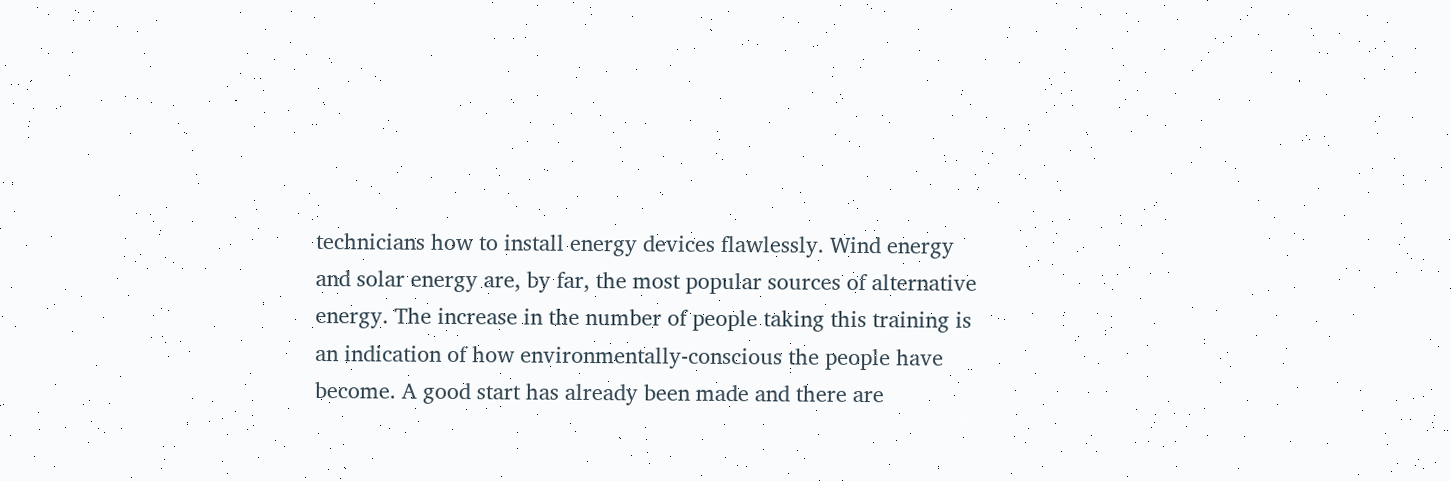technicians how to install energy devices flawlessly. Wind energy and solar energy are, by far, the most popular sources of alternative energy. The increase in the number of people taking this training is an indication of how environmentally-conscious the people have become. A good start has already been made and there are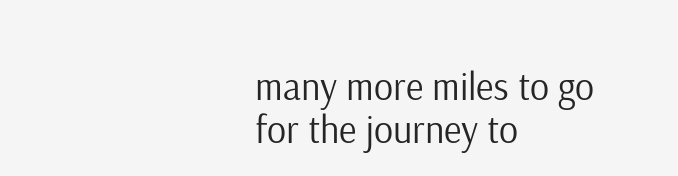many more miles to go for the journey to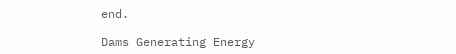end.

Dams Generating Energy